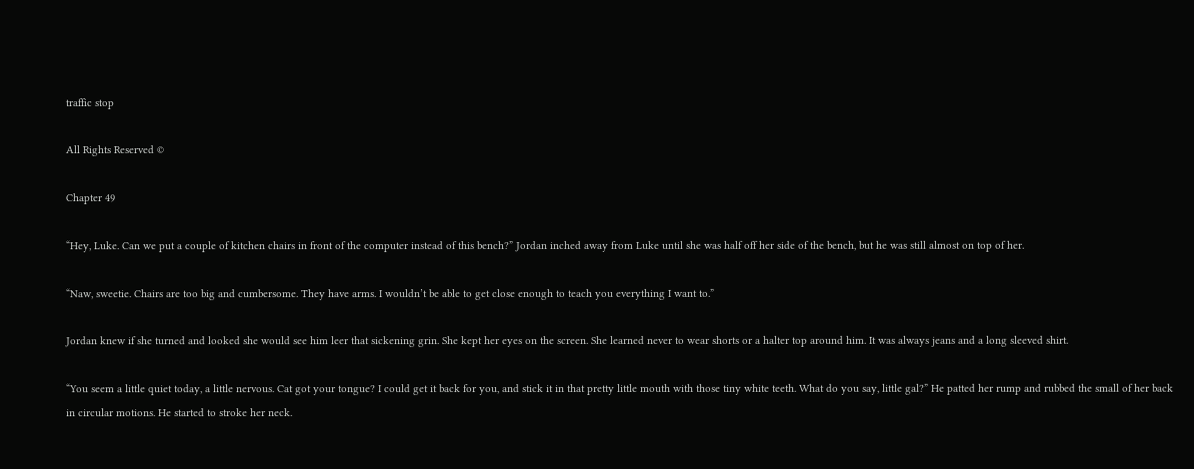traffic stop

All Rights Reserved ©

Chapter 49

“Hey, Luke. Can we put a couple of kitchen chairs in front of the computer instead of this bench?” Jordan inched away from Luke until she was half off her side of the bench, but he was still almost on top of her.

“Naw, sweetie. Chairs are too big and cumbersome. They have arms. I wouldn’t be able to get close enough to teach you everything I want to.”

Jordan knew if she turned and looked she would see him leer that sickening grin. She kept her eyes on the screen. She learned never to wear shorts or a halter top around him. It was always jeans and a long sleeved shirt.

“You seem a little quiet today, a little nervous. Cat got your tongue? I could get it back for you, and stick it in that pretty little mouth with those tiny white teeth. What do you say, little gal?” He patted her rump and rubbed the small of her back in circular motions. He started to stroke her neck.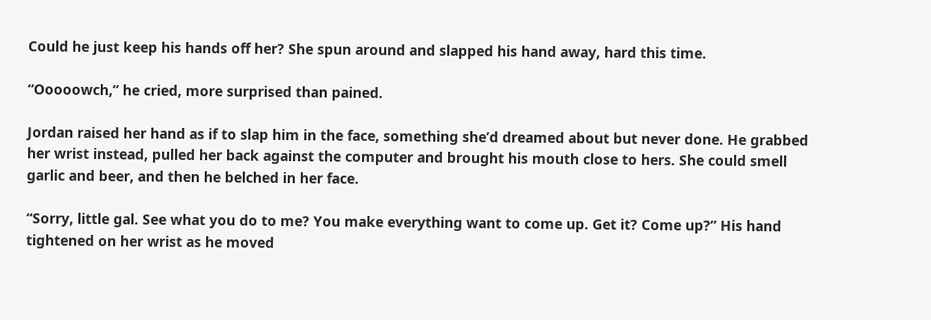Could he just keep his hands off her? She spun around and slapped his hand away, hard this time.

“Ooooowch,” he cried, more surprised than pained.

Jordan raised her hand as if to slap him in the face, something she’d dreamed about but never done. He grabbed her wrist instead, pulled her back against the computer and brought his mouth close to hers. She could smell garlic and beer, and then he belched in her face.

“Sorry, little gal. See what you do to me? You make everything want to come up. Get it? Come up?” His hand tightened on her wrist as he moved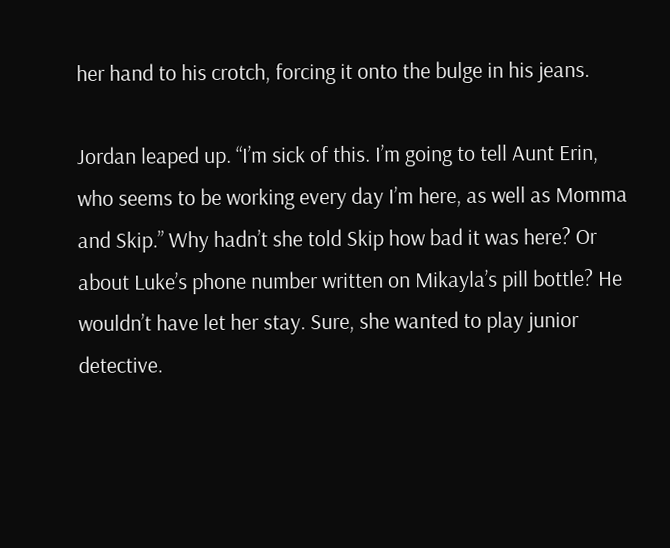her hand to his crotch, forcing it onto the bulge in his jeans.

Jordan leaped up. “I’m sick of this. I’m going to tell Aunt Erin, who seems to be working every day I’m here, as well as Momma and Skip.” Why hadn’t she told Skip how bad it was here? Or about Luke’s phone number written on Mikayla’s pill bottle? He wouldn’t have let her stay. Sure, she wanted to play junior detective.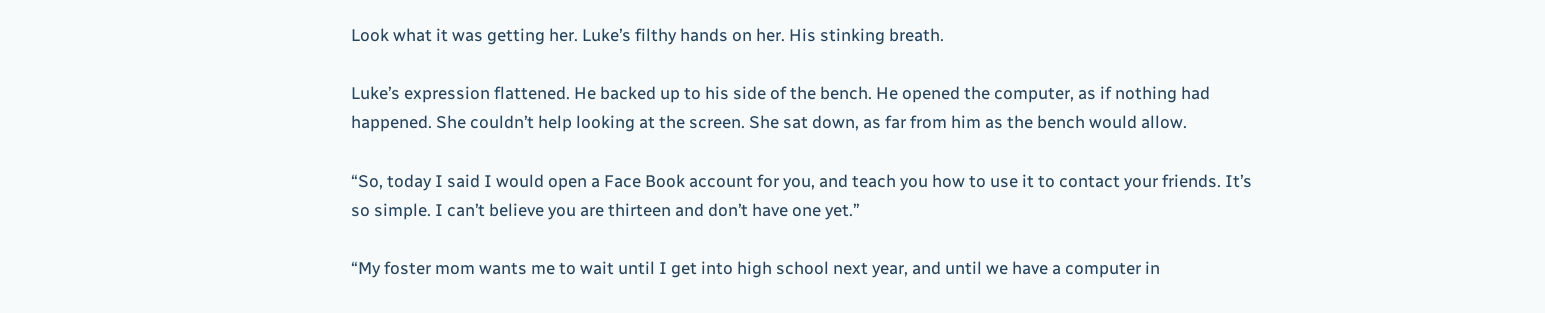Look what it was getting her. Luke’s filthy hands on her. His stinking breath.

Luke’s expression flattened. He backed up to his side of the bench. He opened the computer, as if nothing had happened. She couldn’t help looking at the screen. She sat down, as far from him as the bench would allow.

“So, today I said I would open a Face Book account for you, and teach you how to use it to contact your friends. It’s so simple. I can’t believe you are thirteen and don’t have one yet.”

“My foster mom wants me to wait until I get into high school next year, and until we have a computer in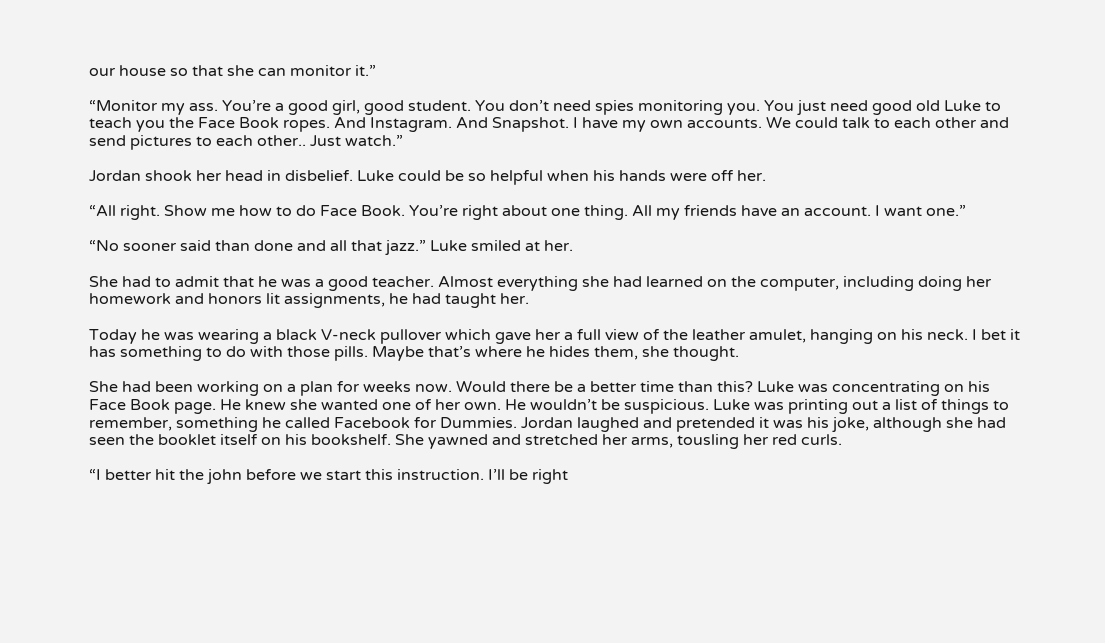our house so that she can monitor it.”

“Monitor my ass. You’re a good girl, good student. You don’t need spies monitoring you. You just need good old Luke to teach you the Face Book ropes. And Instagram. And Snapshot. I have my own accounts. We could talk to each other and send pictures to each other.. Just watch.”

Jordan shook her head in disbelief. Luke could be so helpful when his hands were off her.

“All right. Show me how to do Face Book. You’re right about one thing. All my friends have an account. I want one.”

“No sooner said than done and all that jazz.” Luke smiled at her.

She had to admit that he was a good teacher. Almost everything she had learned on the computer, including doing her homework and honors lit assignments, he had taught her.

Today he was wearing a black V-neck pullover which gave her a full view of the leather amulet, hanging on his neck. I bet it has something to do with those pills. Maybe that’s where he hides them, she thought.

She had been working on a plan for weeks now. Would there be a better time than this? Luke was concentrating on his Face Book page. He knew she wanted one of her own. He wouldn’t be suspicious. Luke was printing out a list of things to remember, something he called Facebook for Dummies. Jordan laughed and pretended it was his joke, although she had seen the booklet itself on his bookshelf. She yawned and stretched her arms, tousling her red curls.

“I better hit the john before we start this instruction. I’ll be right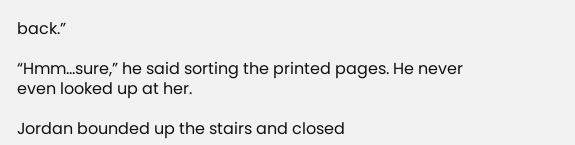back.”

“Hmm…sure,” he said sorting the printed pages. He never even looked up at her.

Jordan bounded up the stairs and closed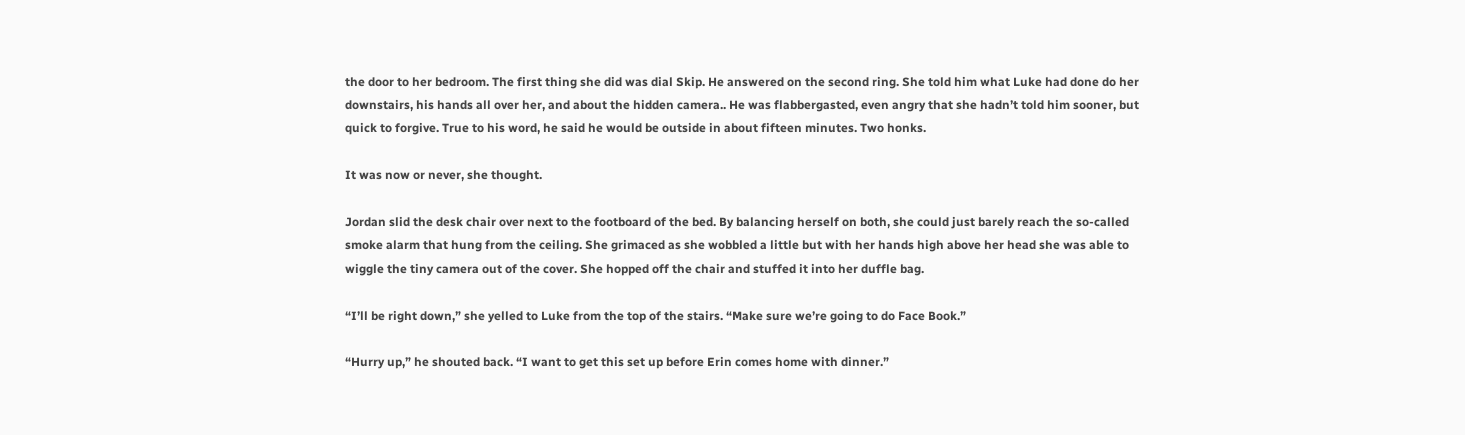the door to her bedroom. The first thing she did was dial Skip. He answered on the second ring. She told him what Luke had done do her downstairs, his hands all over her, and about the hidden camera.. He was flabbergasted, even angry that she hadn’t told him sooner, but quick to forgive. True to his word, he said he would be outside in about fifteen minutes. Two honks.

It was now or never, she thought.

Jordan slid the desk chair over next to the footboard of the bed. By balancing herself on both, she could just barely reach the so-called smoke alarm that hung from the ceiling. She grimaced as she wobbled a little but with her hands high above her head she was able to wiggle the tiny camera out of the cover. She hopped off the chair and stuffed it into her duffle bag.

“I’ll be right down,” she yelled to Luke from the top of the stairs. “Make sure we’re going to do Face Book.”

“Hurry up,” he shouted back. “I want to get this set up before Erin comes home with dinner.”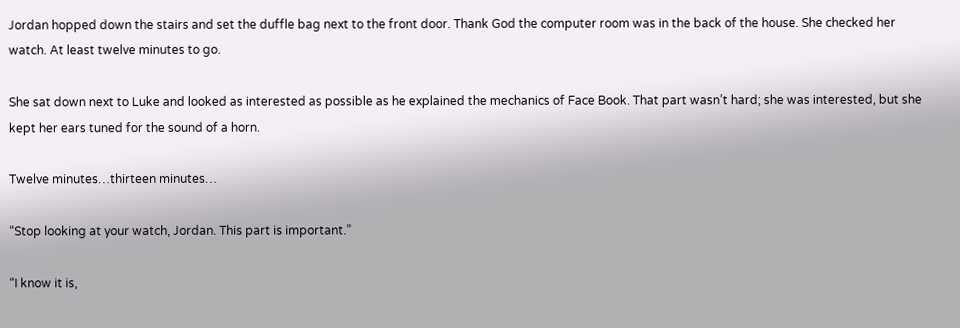Jordan hopped down the stairs and set the duffle bag next to the front door. Thank God the computer room was in the back of the house. She checked her watch. At least twelve minutes to go.

She sat down next to Luke and looked as interested as possible as he explained the mechanics of Face Book. That part wasn’t hard; she was interested, but she kept her ears tuned for the sound of a horn.

Twelve minutes…thirteen minutes…

“Stop looking at your watch, Jordan. This part is important.”

“I know it is,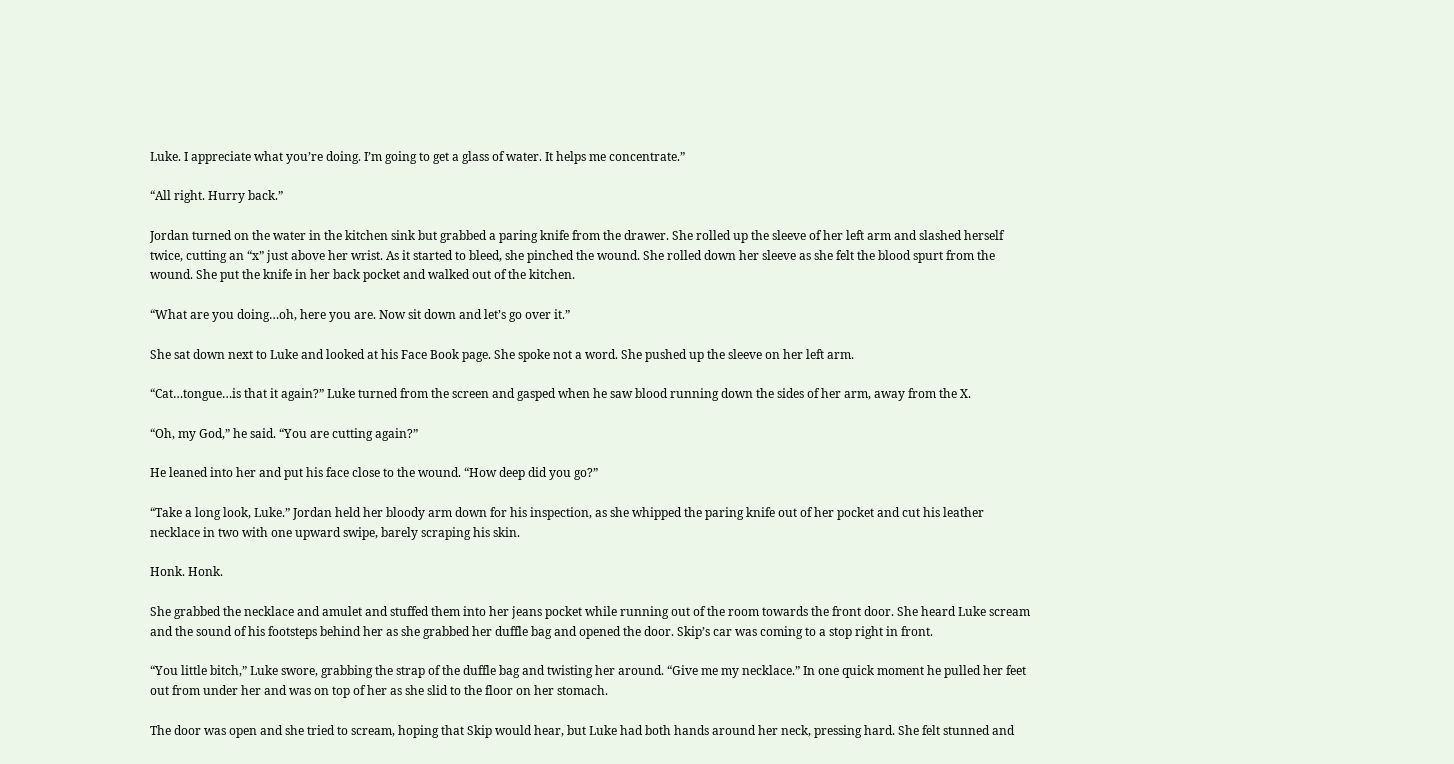Luke. I appreciate what you’re doing. I’m going to get a glass of water. It helps me concentrate.”

“All right. Hurry back.”

Jordan turned on the water in the kitchen sink but grabbed a paring knife from the drawer. She rolled up the sleeve of her left arm and slashed herself twice, cutting an “x” just above her wrist. As it started to bleed, she pinched the wound. She rolled down her sleeve as she felt the blood spurt from the wound. She put the knife in her back pocket and walked out of the kitchen.

“What are you doing…oh, here you are. Now sit down and let’s go over it.”

She sat down next to Luke and looked at his Face Book page. She spoke not a word. She pushed up the sleeve on her left arm.

“Cat…tongue…is that it again?” Luke turned from the screen and gasped when he saw blood running down the sides of her arm, away from the X.

“Oh, my God,” he said. “You are cutting again?”

He leaned into her and put his face close to the wound. “How deep did you go?”

“Take a long look, Luke.” Jordan held her bloody arm down for his inspection, as she whipped the paring knife out of her pocket and cut his leather necklace in two with one upward swipe, barely scraping his skin.

Honk. Honk.

She grabbed the necklace and amulet and stuffed them into her jeans pocket while running out of the room towards the front door. She heard Luke scream and the sound of his footsteps behind her as she grabbed her duffle bag and opened the door. Skip’s car was coming to a stop right in front.

“You little bitch,” Luke swore, grabbing the strap of the duffle bag and twisting her around. “Give me my necklace.” In one quick moment he pulled her feet out from under her and was on top of her as she slid to the floor on her stomach.

The door was open and she tried to scream, hoping that Skip would hear, but Luke had both hands around her neck, pressing hard. She felt stunned and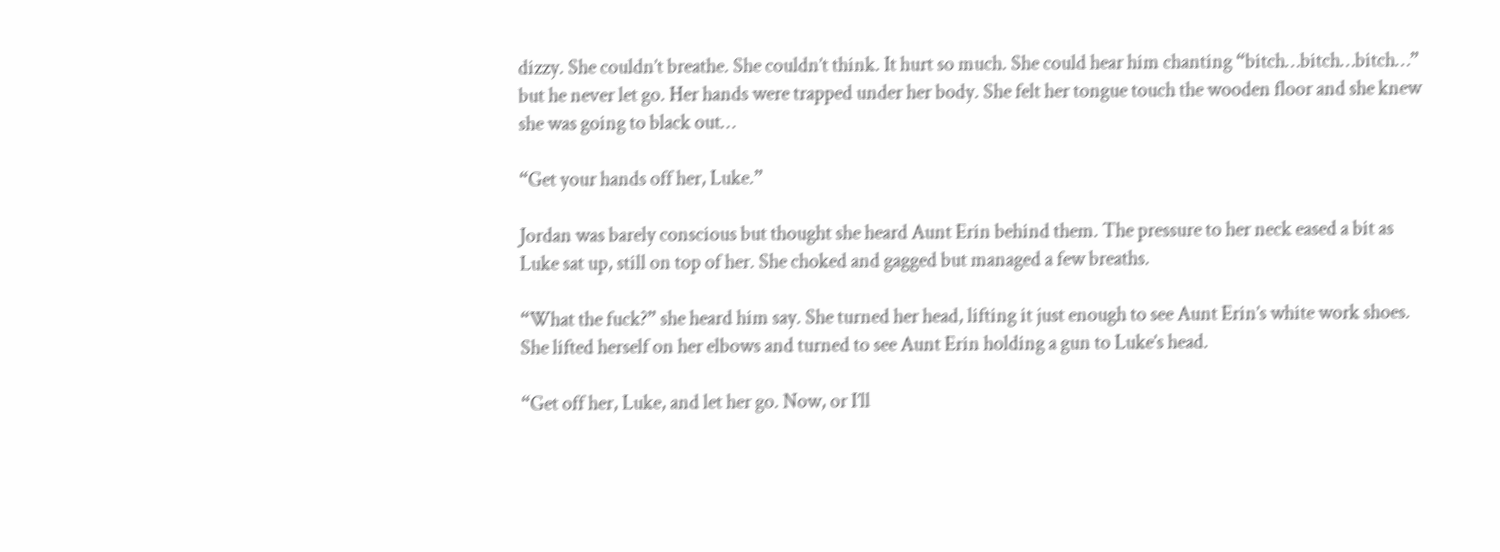dizzy. She couldn’t breathe. She couldn’t think. It hurt so much. She could hear him chanting “bitch…bitch…bitch…” but he never let go. Her hands were trapped under her body. She felt her tongue touch the wooden floor and she knew she was going to black out…

“Get your hands off her, Luke.”

Jordan was barely conscious but thought she heard Aunt Erin behind them. The pressure to her neck eased a bit as Luke sat up, still on top of her. She choked and gagged but managed a few breaths.

“What the fuck?” she heard him say. She turned her head, lifting it just enough to see Aunt Erin’s white work shoes. She lifted herself on her elbows and turned to see Aunt Erin holding a gun to Luke’s head.

“Get off her, Luke, and let her go. Now, or I’ll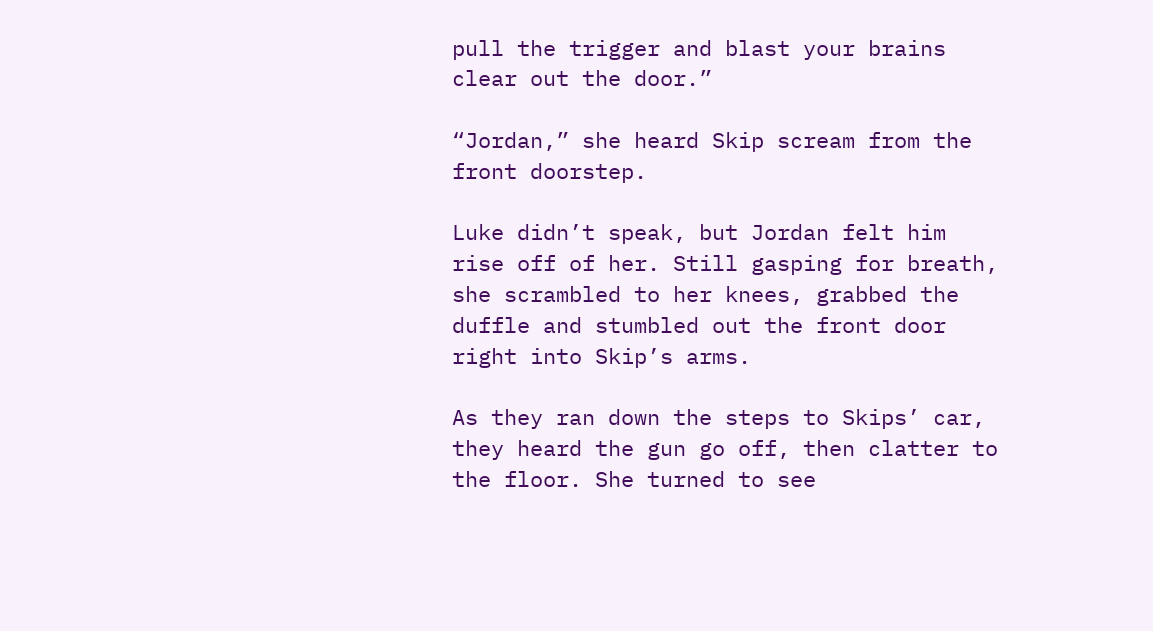pull the trigger and blast your brains clear out the door.”

“Jordan,” she heard Skip scream from the front doorstep.

Luke didn’t speak, but Jordan felt him rise off of her. Still gasping for breath, she scrambled to her knees, grabbed the duffle and stumbled out the front door right into Skip’s arms.

As they ran down the steps to Skips’ car, they heard the gun go off, then clatter to the floor. She turned to see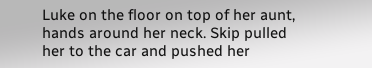Luke on the floor on top of her aunt, hands around her neck. Skip pulled her to the car and pushed her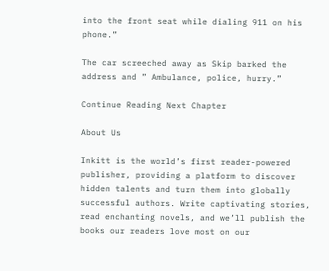into the front seat while dialing 911 on his phone.”

The car screeched away as Skip barked the address and ” Ambulance, police, hurry.”

Continue Reading Next Chapter

About Us

Inkitt is the world’s first reader-powered publisher, providing a platform to discover hidden talents and turn them into globally successful authors. Write captivating stories, read enchanting novels, and we’ll publish the books our readers love most on our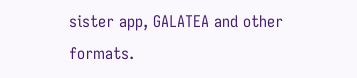sister app, GALATEA and other formats.